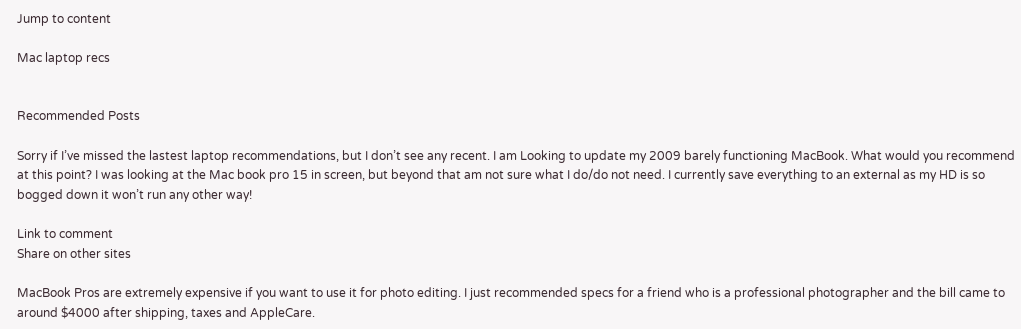Jump to content

Mac laptop recs


Recommended Posts

Sorry if I’ve missed the lastest laptop recommendations, but I don’t see any recent. I am Looking to update my 2009 barely functioning MacBook. What would you recommend at this point? I was looking at the Mac book pro 15 in screen, but beyond that am not sure what I do/do not need. I currently save everything to an external as my HD is so bogged down it won’t run any other way!

Link to comment
Share on other sites

MacBook Pros are extremely expensive if you want to use it for photo editing. I just recommended specs for a friend who is a professional photographer and the bill came to around $4000 after shipping, taxes and AppleCare.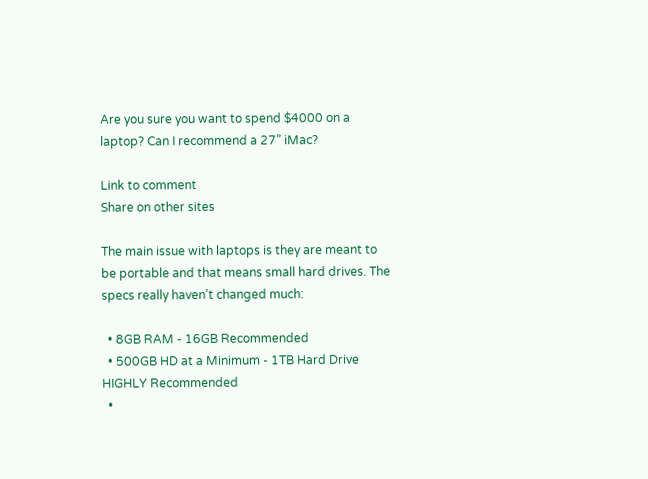Are you sure you want to spend $4000 on a laptop? Can I recommend a 27” iMac?

Link to comment
Share on other sites

The main issue with laptops is they are meant to be portable and that means small hard drives. The specs really haven't changed much:

  • 8GB RAM - 16GB Recommended
  • 500GB HD at a Minimum - 1TB Hard Drive HIGHLY Recommended
  •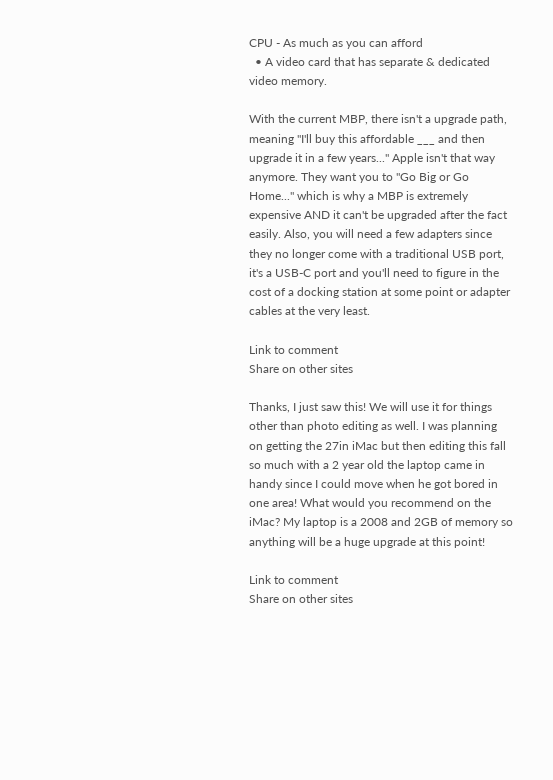CPU - As much as you can afford
  • A video card that has separate & dedicated video memory.

With the current MBP, there isn't a upgrade path, meaning "I'll buy this affordable ___ and then upgrade it in a few years..." Apple isn't that way anymore. They want you to "Go Big or Go Home..." which is why a MBP is extremely expensive AND it can't be upgraded after the fact easily. Also, you will need a few adapters since they no longer come with a traditional USB port, it's a USB-C port and you'll need to figure in the cost of a docking station at some point or adapter cables at the very least.

Link to comment
Share on other sites

Thanks, I just saw this! We will use it for things other than photo editing as well. I was planning on getting the 27in iMac but then editing this fall so much with a 2 year old the laptop came in handy since I could move when he got bored in one area! What would you recommend on the iMac? My laptop is a 2008 and 2GB of memory so anything will be a huge upgrade at this point!

Link to comment
Share on other sites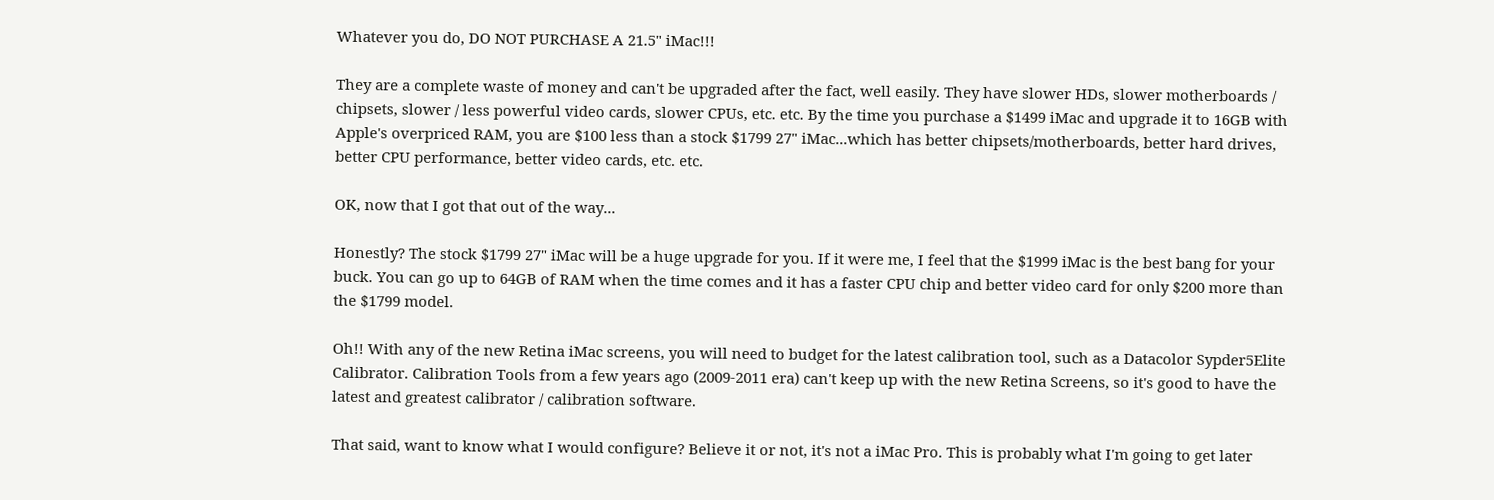Whatever you do, DO NOT PURCHASE A 21.5" iMac!!!

They are a complete waste of money and can't be upgraded after the fact, well easily. They have slower HDs, slower motherboards / chipsets, slower / less powerful video cards, slower CPUs, etc. etc. By the time you purchase a $1499 iMac and upgrade it to 16GB with Apple's overpriced RAM, you are $100 less than a stock $1799 27" iMac...which has better chipsets/motherboards, better hard drives, better CPU performance, better video cards, etc. etc.

OK, now that I got that out of the way...

Honestly? The stock $1799 27" iMac will be a huge upgrade for you. If it were me, I feel that the $1999 iMac is the best bang for your buck. You can go up to 64GB of RAM when the time comes and it has a faster CPU chip and better video card for only $200 more than the $1799 model.

Oh!! With any of the new Retina iMac screens, you will need to budget for the latest calibration tool, such as a Datacolor Sypder5Elite Calibrator. Calibration Tools from a few years ago (2009-2011 era) can't keep up with the new Retina Screens, so it's good to have the latest and greatest calibrator / calibration software.

That said, want to know what I would configure? Believe it or not, it's not a iMac Pro. This is probably what I'm going to get later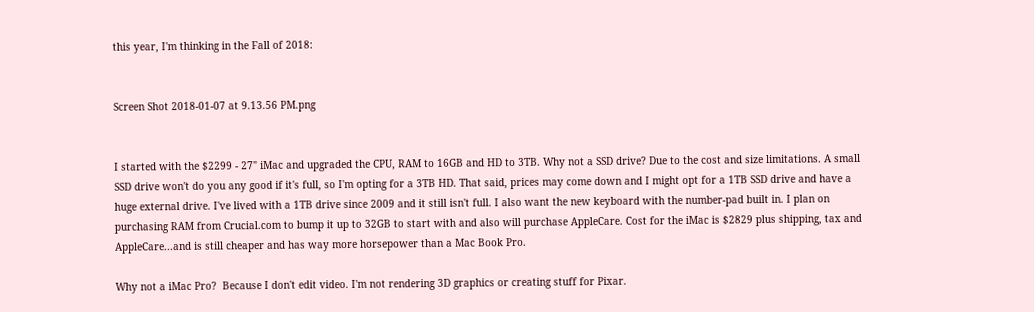this year, I'm thinking in the Fall of 2018:


Screen Shot 2018-01-07 at 9.13.56 PM.png


I started with the $2299 - 27" iMac and upgraded the CPU, RAM to 16GB and HD to 3TB. Why not a SSD drive? Due to the cost and size limitations. A small SSD drive won't do you any good if it's full, so I'm opting for a 3TB HD. That said, prices may come down and I might opt for a 1TB SSD drive and have a huge external drive. I've lived with a 1TB drive since 2009 and it still isn't full. I also want the new keyboard with the number-pad built in. I plan on purchasing RAM from Crucial.com to bump it up to 32GB to start with and also will purchase AppleCare. Cost for the iMac is $2829 plus shipping, tax and AppleCare...and is still cheaper and has way more horsepower than a Mac Book Pro.

Why not a iMac Pro?  Because I don't edit video. I'm not rendering 3D graphics or creating stuff for Pixar.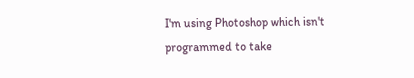I'm using Photoshop which isn't programmed to take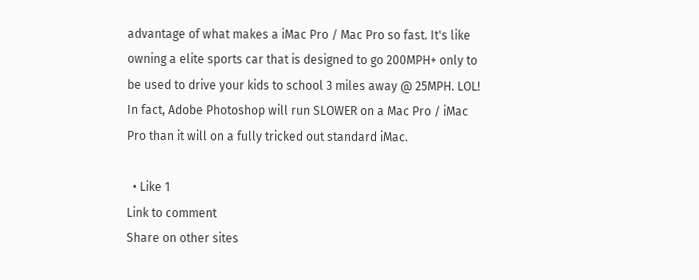advantage of what makes a iMac Pro / Mac Pro so fast. It's like owning a elite sports car that is designed to go 200MPH+ only to be used to drive your kids to school 3 miles away @ 25MPH. LOL! In fact, Adobe Photoshop will run SLOWER on a Mac Pro / iMac Pro than it will on a fully tricked out standard iMac.

  • Like 1
Link to comment
Share on other sites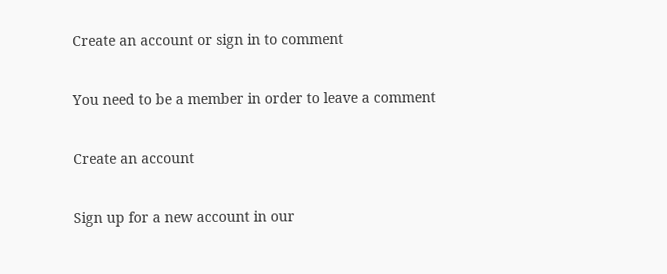Create an account or sign in to comment

You need to be a member in order to leave a comment

Create an account

Sign up for a new account in our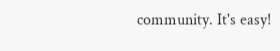community. It's easy!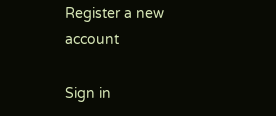Register a new account

Sign in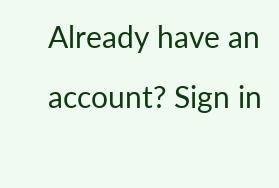Already have an account? Sign in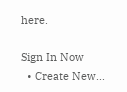here.

Sign In Now
  • Create New...